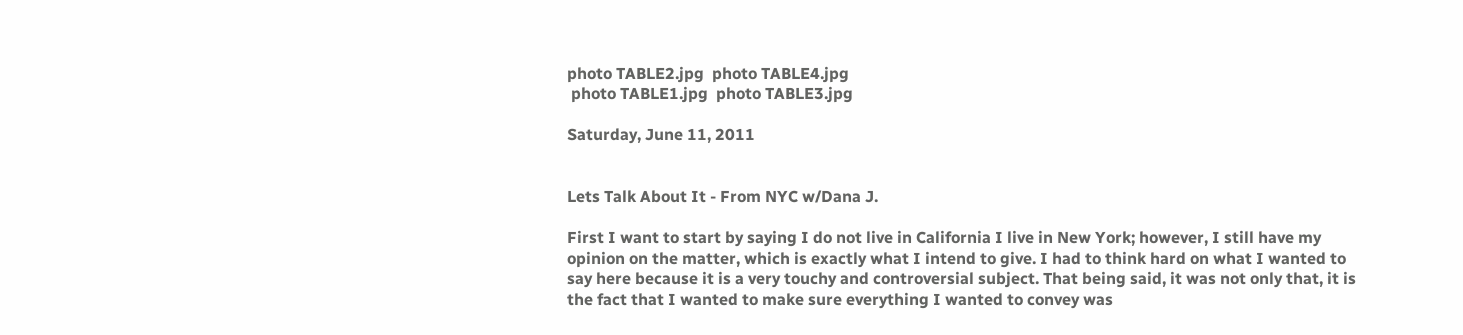photo TABLE2.jpg  photo TABLE4.jpg
 photo TABLE1.jpg  photo TABLE3.jpg

Saturday, June 11, 2011


Lets Talk About It - From NYC w/Dana J.

First I want to start by saying I do not live in California I live in New York; however, I still have my opinion on the matter, which is exactly what I intend to give. I had to think hard on what I wanted to say here because it is a very touchy and controversial subject. That being said, it was not only that, it is the fact that I wanted to make sure everything I wanted to convey was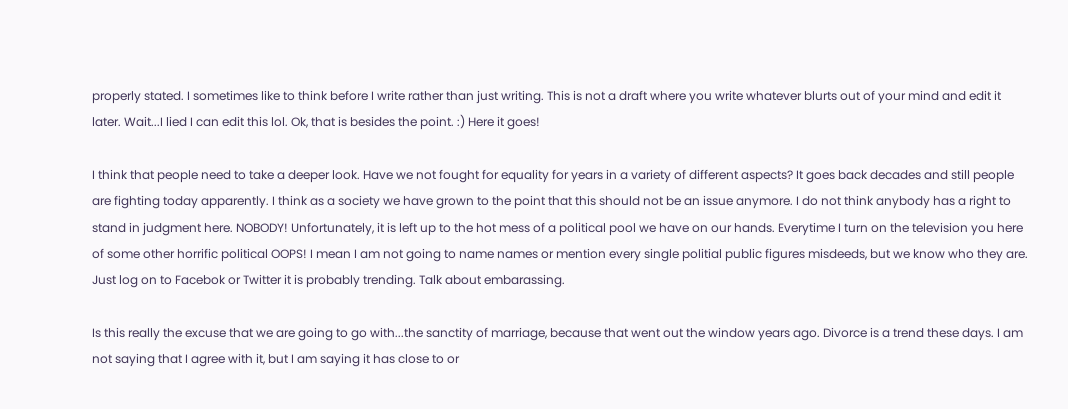properly stated. I sometimes like to think before I write rather than just writing. This is not a draft where you write whatever blurts out of your mind and edit it later. Wait...I lied I can edit this lol. Ok, that is besides the point. :) Here it goes!

I think that people need to take a deeper look. Have we not fought for equality for years in a variety of different aspects? It goes back decades and still people are fighting today apparently. I think as a society we have grown to the point that this should not be an issue anymore. I do not think anybody has a right to stand in judgment here. NOBODY! Unfortunately, it is left up to the hot mess of a political pool we have on our hands. Everytime I turn on the television you here of some other horrific political OOPS! I mean I am not going to name names or mention every single politial public figures misdeeds, but we know who they are. Just log on to Facebok or Twitter it is probably trending. Talk about embarassing.

Is this really the excuse that we are going to go with...the sanctity of marriage, because that went out the window years ago. Divorce is a trend these days. I am not saying that I agree with it, but I am saying it has close to or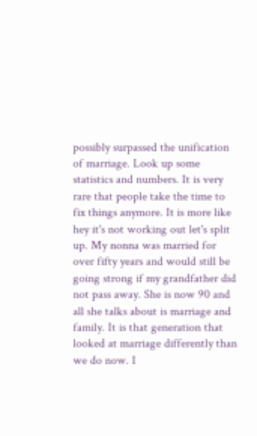possibly surpassed the unification of marriage. Look up some statistics and numbers. It is very rare that people take the time to fix things anymore. It is more like hey it's not working out let's split up. My nonna was married for over fifty years and would still be going strong if my grandfather did not pass away. She is now 90 and all she talks about is marriage and family. It is that generation that looked at marriage differently than we do now. I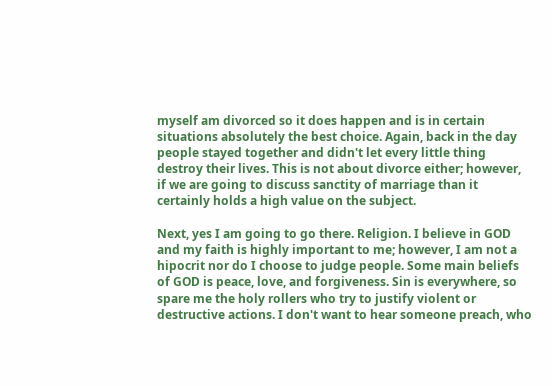myself am divorced so it does happen and is in certain situations absolutely the best choice. Again, back in the day people stayed together and didn't let every little thing destroy their lives. This is not about divorce either; however, if we are going to discuss sanctity of marriage than it certainly holds a high value on the subject.

Next, yes I am going to go there. Religion. I believe in GOD and my faith is highly important to me; however, I am not a hipocrit nor do I choose to judge people. Some main beliefs of GOD is peace, love, and forgiveness. Sin is everywhere, so spare me the holy rollers who try to justify violent or destructive actions. I don't want to hear someone preach, who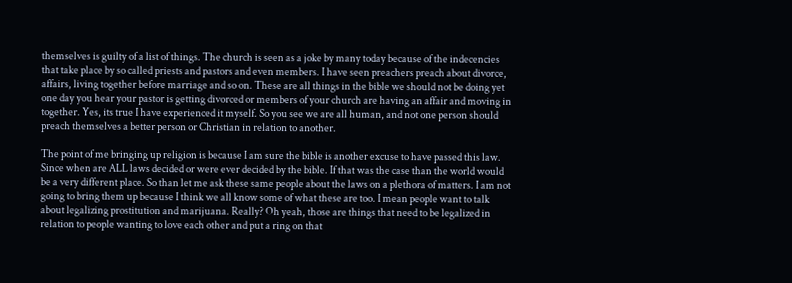themselves is guilty of a list of things. The church is seen as a joke by many today because of the indecencies that take place by so called priests and pastors and even members. I have seen preachers preach about divorce, affairs, living together before marriage and so on. These are all things in the bible we should not be doing yet one day you hear your pastor is getting divorced or members of your church are having an affair and moving in together. Yes, its true I have experienced it myself. So you see we are all human, and not one person should preach themselves a better person or Christian in relation to another.

The point of me bringing up religion is because I am sure the bible is another excuse to have passed this law. Since when are ALL laws decided or were ever decided by the bible. If that was the case than the world would be a very different place. So than let me ask these same people about the laws on a plethora of matters. I am not going to bring them up because I think we all know some of what these are too. I mean people want to talk about legalizing prostitution and marijuana. Really? Oh yeah, those are things that need to be legalized in relation to people wanting to love each other and put a ring on that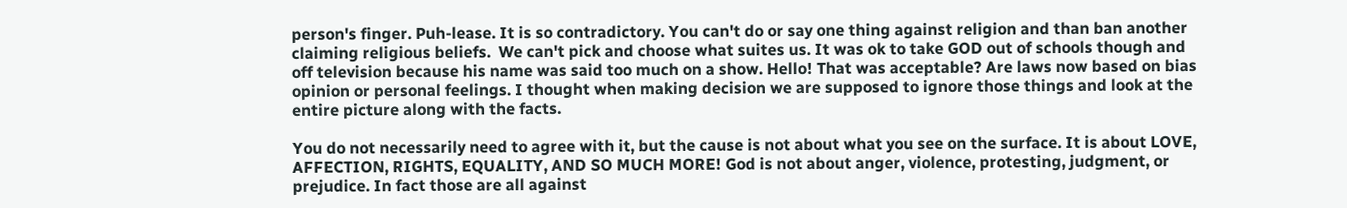person's finger. Puh-lease. It is so contradictory. You can't do or say one thing against religion and than ban another claiming religious beliefs.  We can't pick and choose what suites us. It was ok to take GOD out of schools though and off television because his name was said too much on a show. Hello! That was acceptable? Are laws now based on bias opinion or personal feelings. I thought when making decision we are supposed to ignore those things and look at the entire picture along with the facts.

You do not necessarily need to agree with it, but the cause is not about what you see on the surface. It is about LOVE, AFFECTION, RIGHTS, EQUALITY, AND SO MUCH MORE! God is not about anger, violence, protesting, judgment, or prejudice. In fact those are all against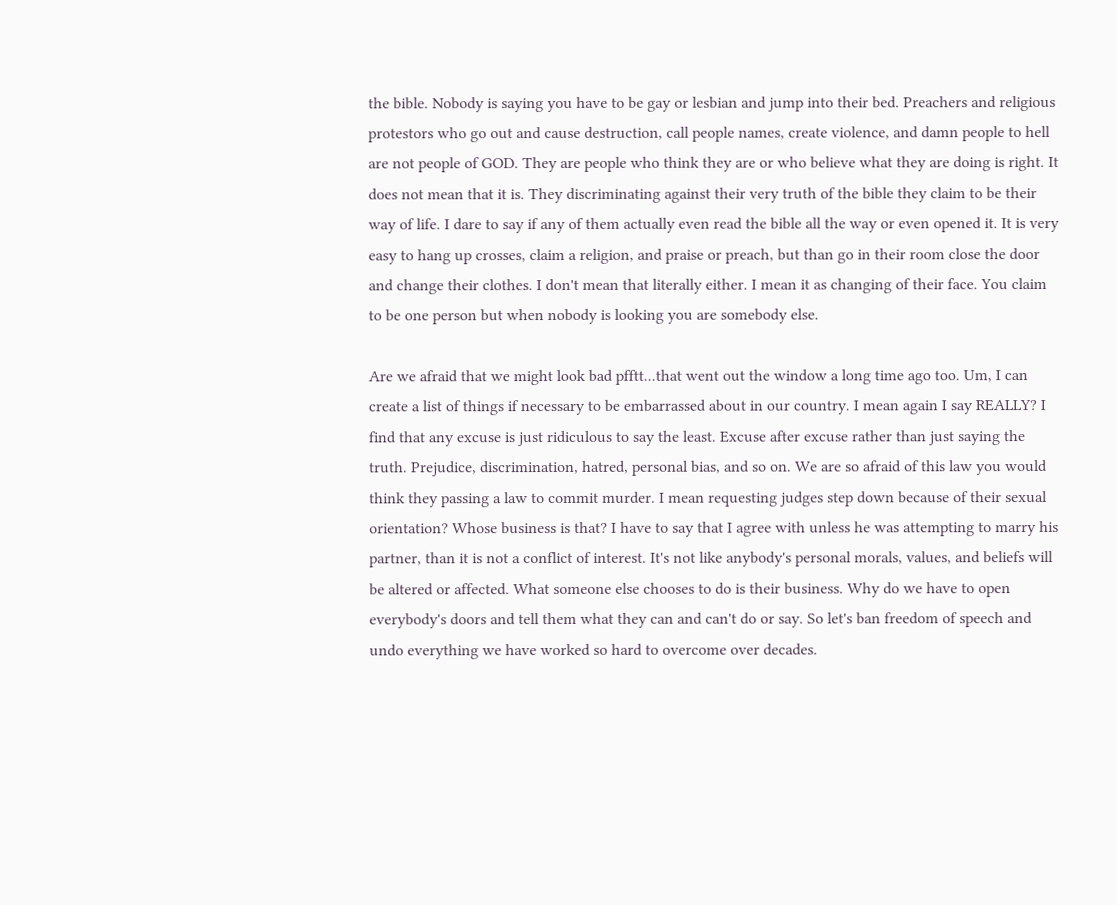the bible. Nobody is saying you have to be gay or lesbian and jump into their bed. Preachers and religious protestors who go out and cause destruction, call people names, create violence, and damn people to hell are not people of GOD. They are people who think they are or who believe what they are doing is right. It does not mean that it is. They discriminating against their very truth of the bible they claim to be their way of life. I dare to say if any of them actually even read the bible all the way or even opened it. It is very easy to hang up crosses, claim a religion, and praise or preach, but than go in their room close the door and change their clothes. I don't mean that literally either. I mean it as changing of their face. You claim to be one person but when nobody is looking you are somebody else.

Are we afraid that we might look bad pfftt...that went out the window a long time ago too. Um, I can create a list of things if necessary to be embarrassed about in our country. I mean again I say REALLY? I find that any excuse is just ridiculous to say the least. Excuse after excuse rather than just saying the truth. Prejudice, discrimination, hatred, personal bias, and so on. We are so afraid of this law you would think they passing a law to commit murder. I mean requesting judges step down because of their sexual orientation? Whose business is that? I have to say that I agree with unless he was attempting to marry his partner, than it is not a conflict of interest. It's not like anybody's personal morals, values, and beliefs will be altered or affected. What someone else chooses to do is their business. Why do we have to open everybody's doors and tell them what they can and can't do or say. So let's ban freedom of speech and undo everything we have worked so hard to overcome over decades.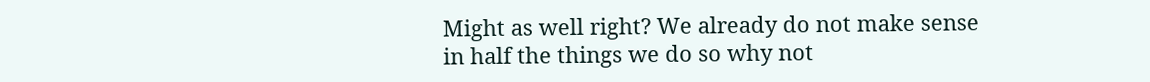Might as well right? We already do not make sense in half the things we do so why not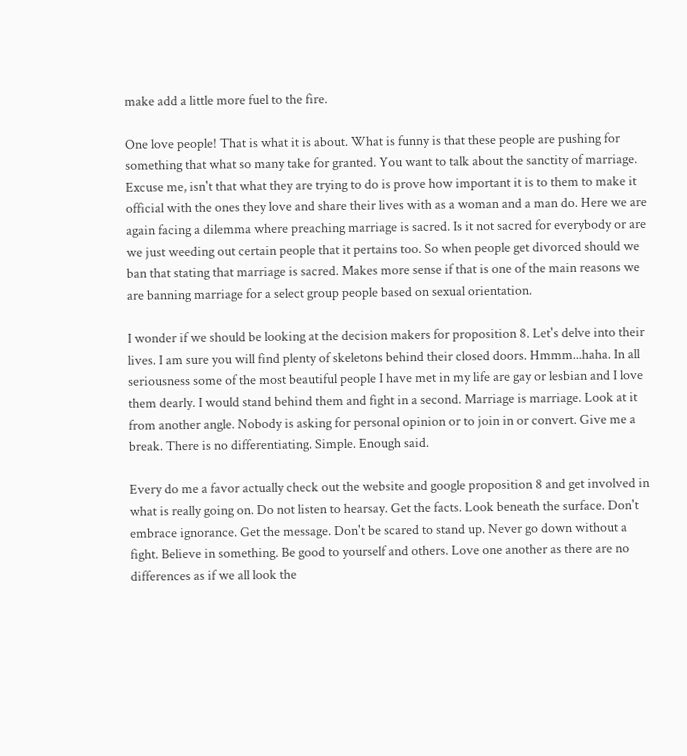make add a little more fuel to the fire.

One love people! That is what it is about. What is funny is that these people are pushing for something that what so many take for granted. You want to talk about the sanctity of marriage. Excuse me, isn't that what they are trying to do is prove how important it is to them to make it official with the ones they love and share their lives with as a woman and a man do. Here we are again facing a dilemma where preaching marriage is sacred. Is it not sacred for everybody or are we just weeding out certain people that it pertains too. So when people get divorced should we ban that stating that marriage is sacred. Makes more sense if that is one of the main reasons we are banning marriage for a select group people based on sexual orientation.

I wonder if we should be looking at the decision makers for proposition 8. Let's delve into their lives. I am sure you will find plenty of skeletons behind their closed doors. Hmmm...haha. In all seriousness some of the most beautiful people I have met in my life are gay or lesbian and I love them dearly. I would stand behind them and fight in a second. Marriage is marriage. Look at it from another angle. Nobody is asking for personal opinion or to join in or convert. Give me a break. There is no differentiating. Simple. Enough said.

Every do me a favor actually check out the website and google proposition 8 and get involved in what is really going on. Do not listen to hearsay. Get the facts. Look beneath the surface. Don't embrace ignorance. Get the message. Don't be scared to stand up. Never go down without a fight. Believe in something. Be good to yourself and others. Love one another as there are no differences as if we all look the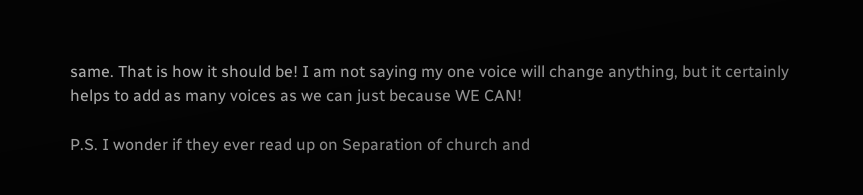same. That is how it should be! I am not saying my one voice will change anything, but it certainly helps to add as many voices as we can just because WE CAN!

P.S. I wonder if they ever read up on Separation of church and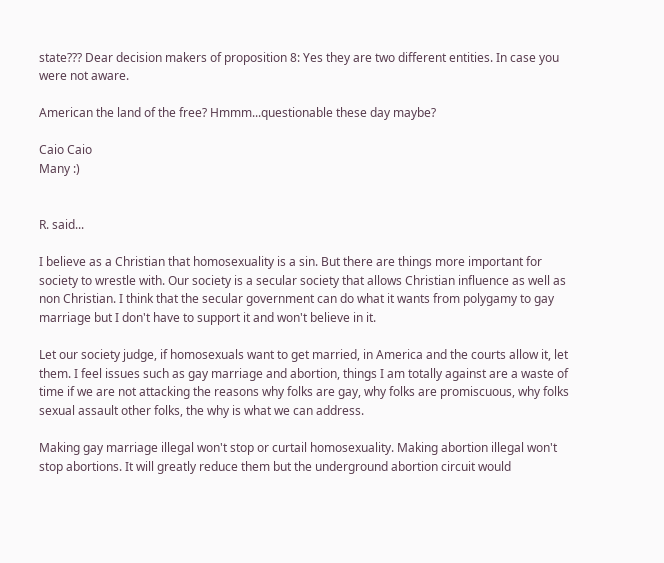state??? Dear decision makers of proposition 8: Yes they are two different entities. In case you were not aware.

American the land of the free? Hmmm...questionable these day maybe?

Caio Caio
Many :)


R. said...

I believe as a Christian that homosexuality is a sin. But there are things more important for society to wrestle with. Our society is a secular society that allows Christian influence as well as non Christian. I think that the secular government can do what it wants from polygamy to gay marriage but I don't have to support it and won't believe in it.

Let our society judge, if homosexuals want to get married, in America and the courts allow it, let them. I feel issues such as gay marriage and abortion, things I am totally against are a waste of time if we are not attacking the reasons why folks are gay, why folks are promiscuous, why folks sexual assault other folks, the why is what we can address.

Making gay marriage illegal won't stop or curtail homosexuality. Making abortion illegal won't stop abortions. It will greatly reduce them but the underground abortion circuit would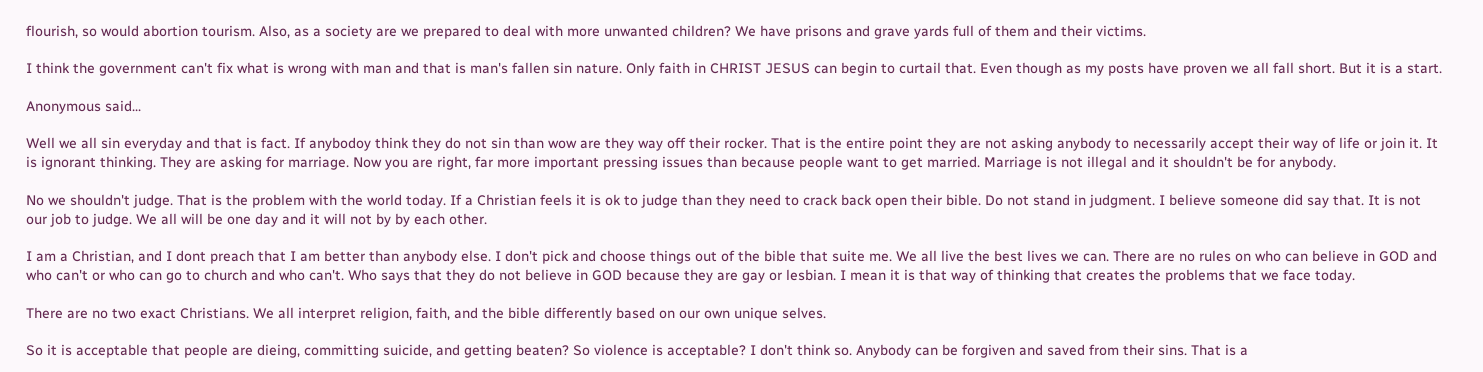flourish, so would abortion tourism. Also, as a society are we prepared to deal with more unwanted children? We have prisons and grave yards full of them and their victims.

I think the government can't fix what is wrong with man and that is man's fallen sin nature. Only faith in CHRIST JESUS can begin to curtail that. Even though as my posts have proven we all fall short. But it is a start.

Anonymous said...

Well we all sin everyday and that is fact. If anybodoy think they do not sin than wow are they way off their rocker. That is the entire point they are not asking anybody to necessarily accept their way of life or join it. It is ignorant thinking. They are asking for marriage. Now you are right, far more important pressing issues than because people want to get married. Marriage is not illegal and it shouldn't be for anybody.

No we shouldn't judge. That is the problem with the world today. If a Christian feels it is ok to judge than they need to crack back open their bible. Do not stand in judgment. I believe someone did say that. It is not our job to judge. We all will be one day and it will not by by each other.

I am a Christian, and I dont preach that I am better than anybody else. I don't pick and choose things out of the bible that suite me. We all live the best lives we can. There are no rules on who can believe in GOD and who can't or who can go to church and who can't. Who says that they do not believe in GOD because they are gay or lesbian. I mean it is that way of thinking that creates the problems that we face today.

There are no two exact Christians. We all interpret religion, faith, and the bible differently based on our own unique selves.

So it is acceptable that people are dieing, committing suicide, and getting beaten? So violence is acceptable? I don't think so. Anybody can be forgiven and saved from their sins. That is a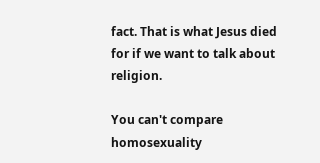fact. That is what Jesus died for if we want to talk about religion.

You can't compare homosexuality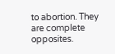to abortion. They are complete opposites.